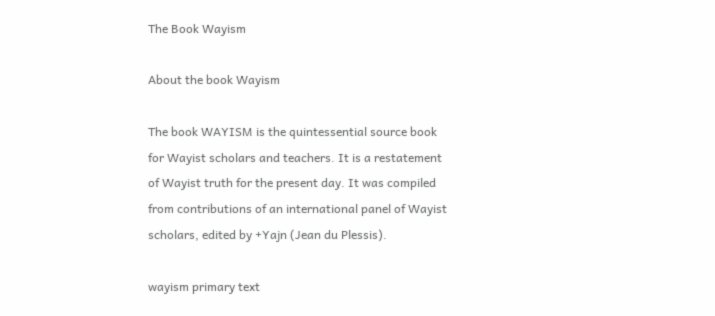The Book Wayism

About the book Wayism

The book WAYISM is the quintessential source book for Wayist scholars and teachers. It is a restatement of Wayist truth for the present day. It was compiled from contributions of an international panel of Wayist scholars, edited by +Yajn (Jean du Plessis).

wayism primary text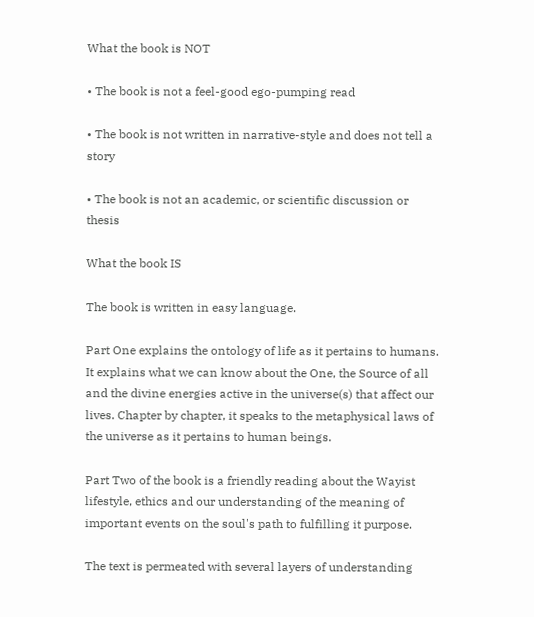What the book is NOT

• The book is not a feel-good ego-pumping read

• The book is not written in narrative-style and does not tell a story

• The book is not an academic, or scientific discussion or thesis

What the book IS

The book is written in easy language.

Part One explains the ontology of life as it pertains to humans. It explains what we can know about the One, the Source of all and the divine energies active in the universe(s) that affect our lives. Chapter by chapter, it speaks to the metaphysical laws of the universe as it pertains to human beings.

Part Two of the book is a friendly reading about the Wayist lifestyle, ethics and our understanding of the meaning of important events on the soul's path to fulfilling it purpose.

The text is permeated with several layers of understanding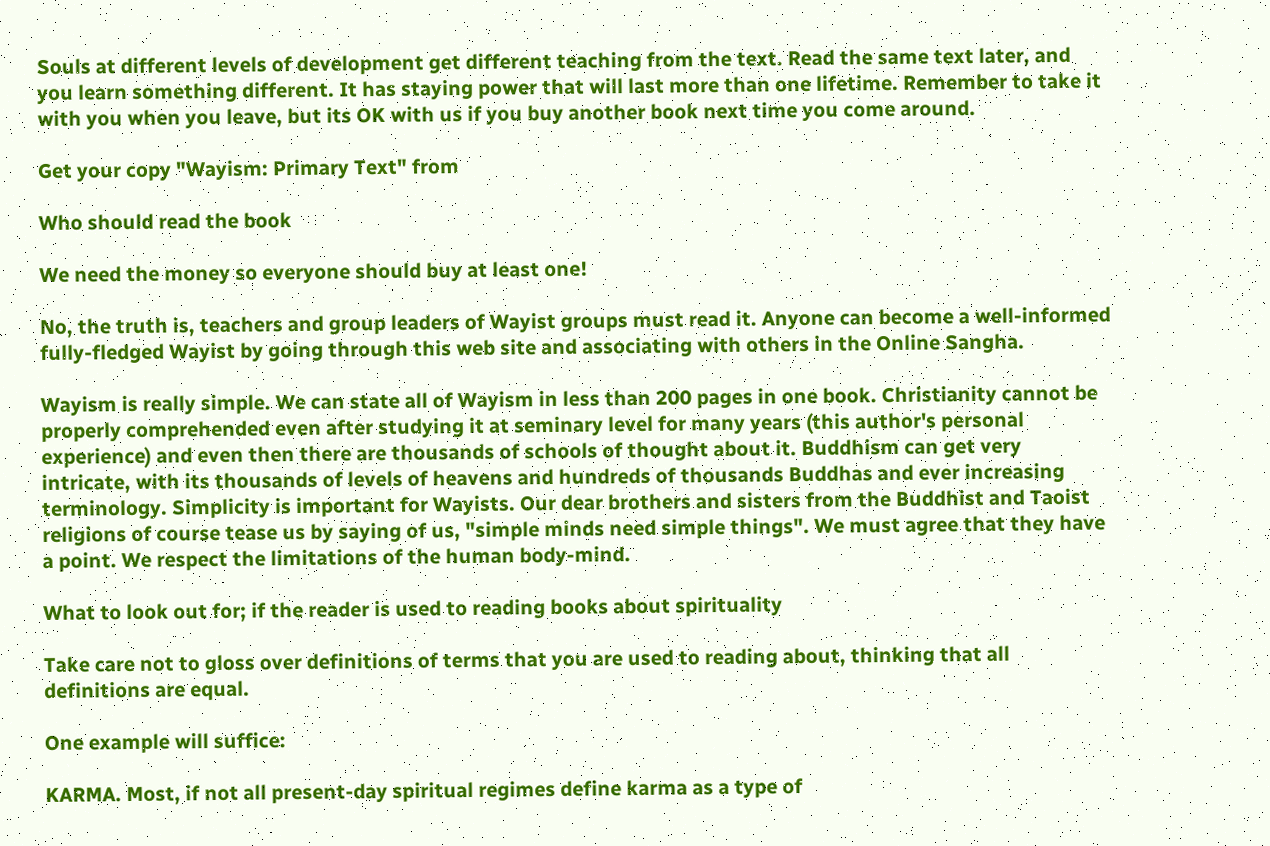Souls at different levels of development get different teaching from the text. Read the same text later, and you learn something different. It has staying power that will last more than one lifetime. Remember to take it with you when you leave, but its OK with us if you buy another book next time you come around.

Get your copy "Wayism: Primary Text" from

Who should read the book

We need the money so everyone should buy at least one!

No, the truth is, teachers and group leaders of Wayist groups must read it. Anyone can become a well-informed fully-fledged Wayist by going through this web site and associating with others in the Online Sangha.

Wayism is really simple. We can state all of Wayism in less than 200 pages in one book. Christianity cannot be properly comprehended even after studying it at seminary level for many years (this author's personal experience) and even then there are thousands of schools of thought about it. Buddhism can get very intricate, with its thousands of levels of heavens and hundreds of thousands Buddhas and ever increasing terminology. Simplicity is important for Wayists. Our dear brothers and sisters from the Buddhist and Taoist religions of course tease us by saying of us, "simple minds need simple things". We must agree that they have a point. We respect the limitations of the human body-mind.

What to look out for; if the reader is used to reading books about spirituality

Take care not to gloss over definitions of terms that you are used to reading about, thinking that all definitions are equal.

One example will suffice:

KARMA. Most, if not all present-day spiritual regimes define karma as a type of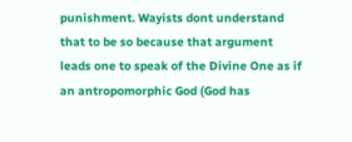punishment. Wayists dont understand that to be so because that argument leads one to speak of the Divine One as if an antropomorphic God (God has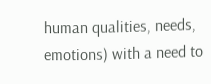human qualities, needs, emotions) with a need to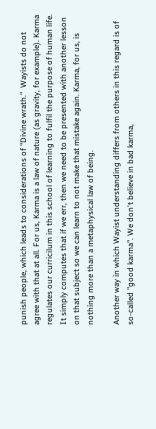punish people, which leads to considerations of "Divine wrath."  Wayists do not agree with that at all. For us, Karma is a law of nature (as gravity, for example). Karma regulates our curricilum in this school of learning to fulfil the purpose of human life. It simply computes that if we err, then we need to be presented with another lesson on that subject so we can learn to not make that mistake again. Karma, for us, is nothing more than a metaphysical law of being.

Another way in which Wayist understanding differs from others in this regard is of so-called "good karma". We don't believe in bad karma,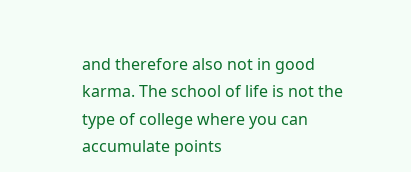and therefore also not in good karma. The school of life is not the type of college where you can accumulate points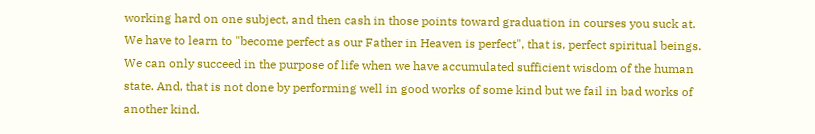working hard on one subject, and then cash in those points toward graduation in courses you suck at. We have to learn to "become perfect as our Father in Heaven is perfect", that is, perfect spiritual beings. We can only succeed in the purpose of life when we have accumulated sufficient wisdom of the human state. And, that is not done by performing well in good works of some kind but we fail in bad works of another kind.